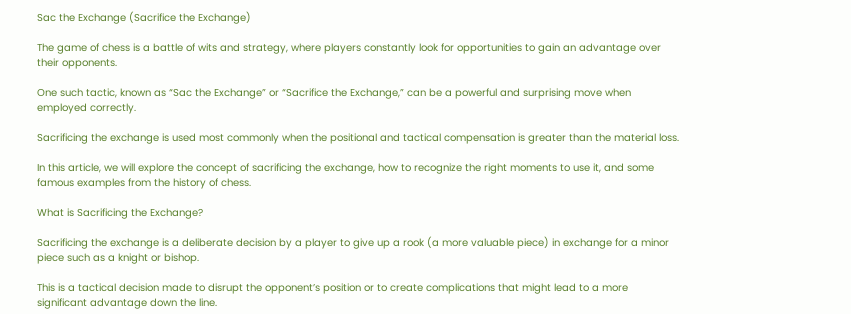Sac the Exchange (Sacrifice the Exchange)

The game of chess is a battle of wits and strategy, where players constantly look for opportunities to gain an advantage over their opponents.

One such tactic, known as “Sac the Exchange” or “Sacrifice the Exchange,” can be a powerful and surprising move when employed correctly.

Sacrificing the exchange is used most commonly when the positional and tactical compensation is greater than the material loss.

In this article, we will explore the concept of sacrificing the exchange, how to recognize the right moments to use it, and some famous examples from the history of chess.

What is Sacrificing the Exchange?

Sacrificing the exchange is a deliberate decision by a player to give up a rook (a more valuable piece) in exchange for a minor piece such as a knight or bishop.

This is a tactical decision made to disrupt the opponent’s position or to create complications that might lead to a more significant advantage down the line.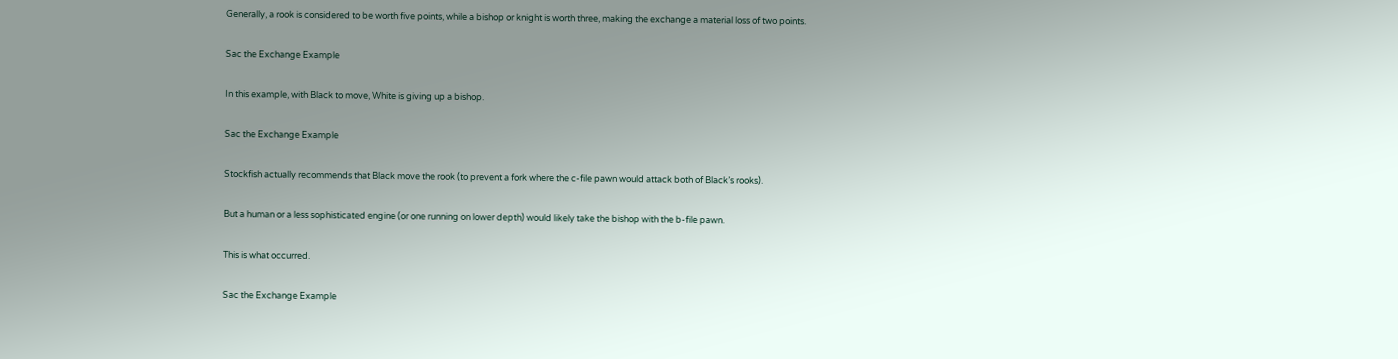Generally, a rook is considered to be worth five points, while a bishop or knight is worth three, making the exchange a material loss of two points.

Sac the Exchange Example

In this example, with Black to move, White is giving up a bishop.

Sac the Exchange Example

Stockfish actually recommends that Black move the rook (to prevent a fork where the c-file pawn would attack both of Black’s rooks).

But a human or a less sophisticated engine (or one running on lower depth) would likely take the bishop with the b-file pawn.

This is what occurred.

Sac the Exchange Example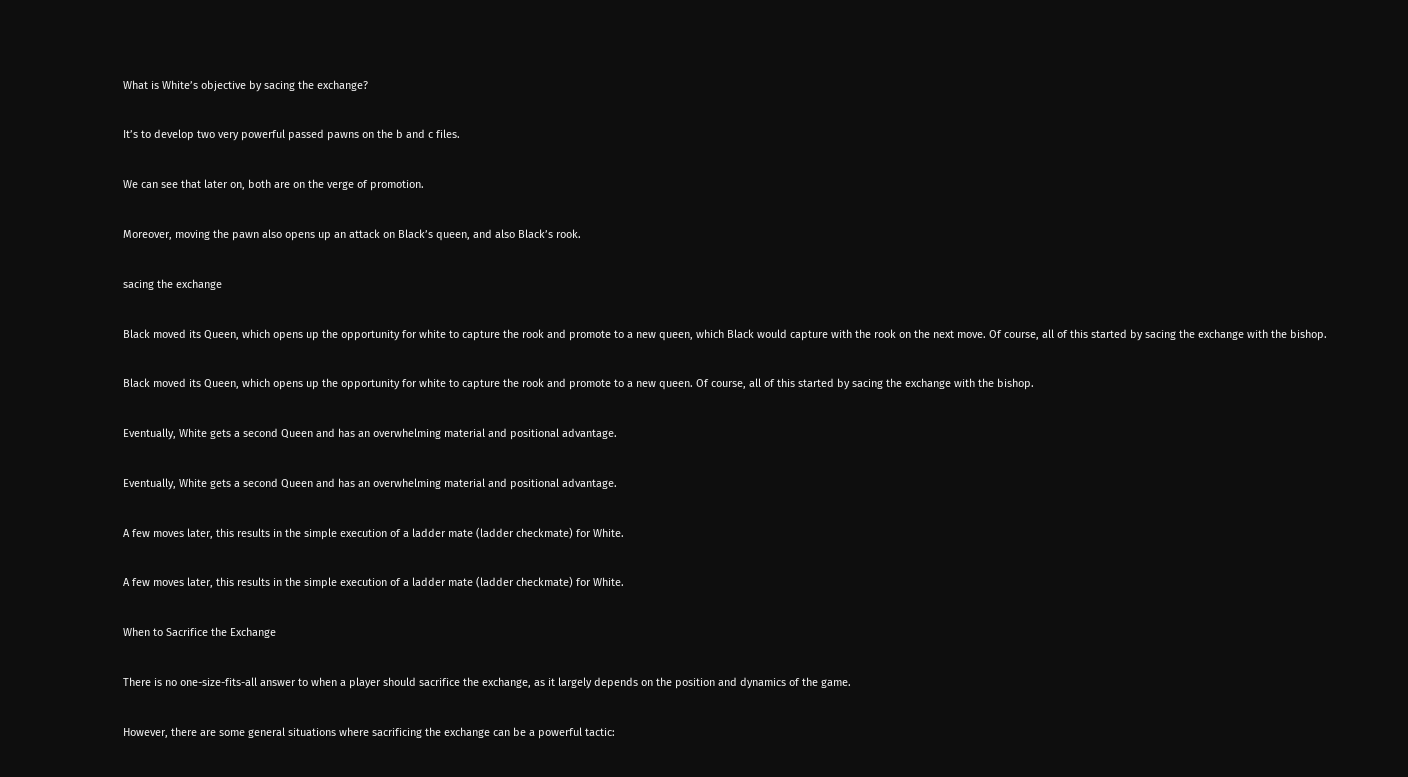What is White’s objective by sacing the exchange?

It’s to develop two very powerful passed pawns on the b and c files.

We can see that later on, both are on the verge of promotion.

Moreover, moving the pawn also opens up an attack on Black’s queen, and also Black’s rook.

sacing the exchange

Black moved its Queen, which opens up the opportunity for white to capture the rook and promote to a new queen, which Black would capture with the rook on the next move. Of course, all of this started by sacing the exchange with the bishop.

Black moved its Queen, which opens up the opportunity for white to capture the rook and promote to a new queen. Of course, all of this started by sacing the exchange with the bishop.

Eventually, White gets a second Queen and has an overwhelming material and positional advantage.

Eventually, White gets a second Queen and has an overwhelming material and positional advantage.

A few moves later, this results in the simple execution of a ladder mate (ladder checkmate) for White.

A few moves later, this results in the simple execution of a ladder mate (ladder checkmate) for White.

When to Sacrifice the Exchange

There is no one-size-fits-all answer to when a player should sacrifice the exchange, as it largely depends on the position and dynamics of the game.

However, there are some general situations where sacrificing the exchange can be a powerful tactic: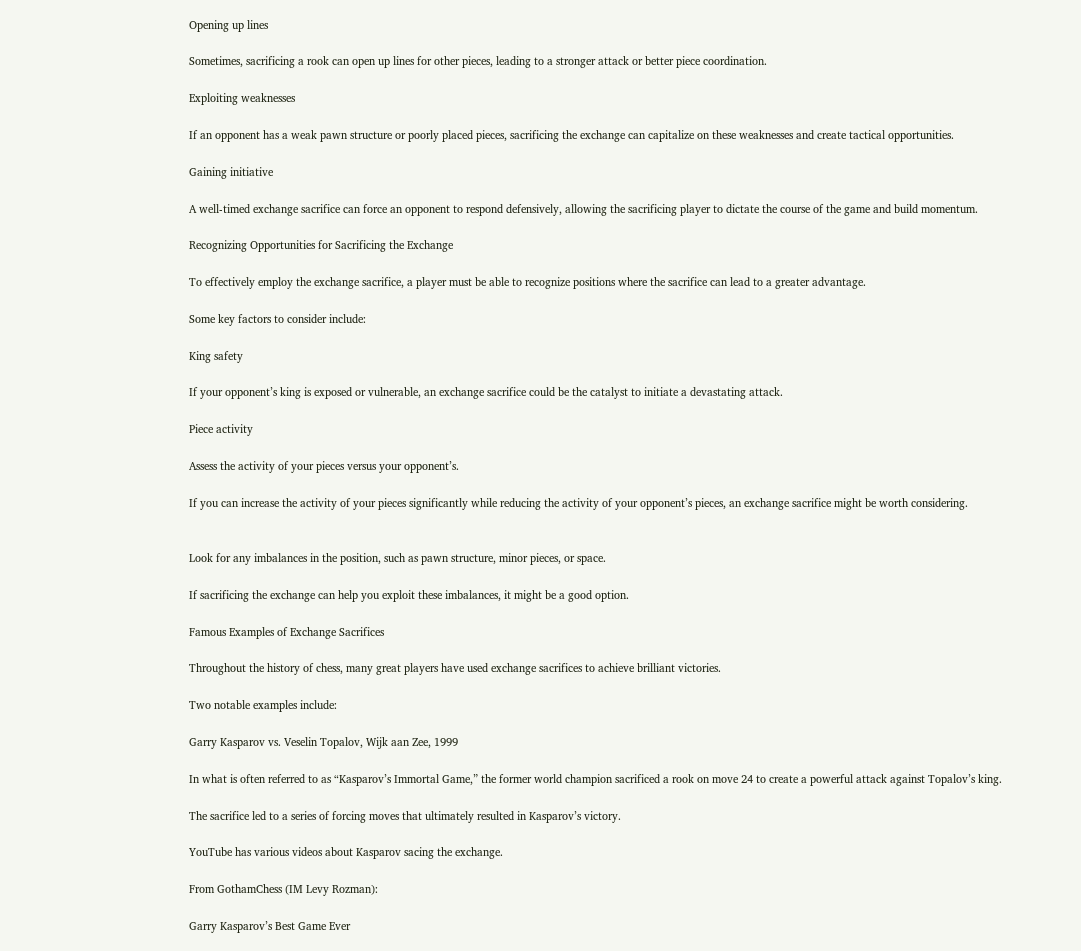Opening up lines

Sometimes, sacrificing a rook can open up lines for other pieces, leading to a stronger attack or better piece coordination.

Exploiting weaknesses

If an opponent has a weak pawn structure or poorly placed pieces, sacrificing the exchange can capitalize on these weaknesses and create tactical opportunities.

Gaining initiative

A well-timed exchange sacrifice can force an opponent to respond defensively, allowing the sacrificing player to dictate the course of the game and build momentum.

Recognizing Opportunities for Sacrificing the Exchange

To effectively employ the exchange sacrifice, a player must be able to recognize positions where the sacrifice can lead to a greater advantage.

Some key factors to consider include:

King safety

If your opponent’s king is exposed or vulnerable, an exchange sacrifice could be the catalyst to initiate a devastating attack.

Piece activity

Assess the activity of your pieces versus your opponent’s.

If you can increase the activity of your pieces significantly while reducing the activity of your opponent’s pieces, an exchange sacrifice might be worth considering.


Look for any imbalances in the position, such as pawn structure, minor pieces, or space.

If sacrificing the exchange can help you exploit these imbalances, it might be a good option.

Famous Examples of Exchange Sacrifices

Throughout the history of chess, many great players have used exchange sacrifices to achieve brilliant victories.

Two notable examples include:

Garry Kasparov vs. Veselin Topalov, Wijk aan Zee, 1999

In what is often referred to as “Kasparov’s Immortal Game,” the former world champion sacrificed a rook on move 24 to create a powerful attack against Topalov’s king.

The sacrifice led to a series of forcing moves that ultimately resulted in Kasparov’s victory.

YouTube has various videos about Kasparov sacing the exchange.

From GothamChess (IM Levy Rozman):

Garry Kasparov’s Best Game Ever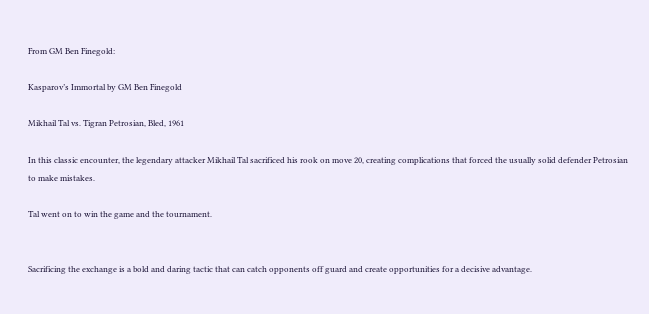From GM Ben Finegold:

Kasparov’s Immortal by GM Ben Finegold

Mikhail Tal vs. Tigran Petrosian, Bled, 1961

In this classic encounter, the legendary attacker Mikhail Tal sacrificed his rook on move 20, creating complications that forced the usually solid defender Petrosian to make mistakes.

Tal went on to win the game and the tournament.


Sacrificing the exchange is a bold and daring tactic that can catch opponents off guard and create opportunities for a decisive advantage.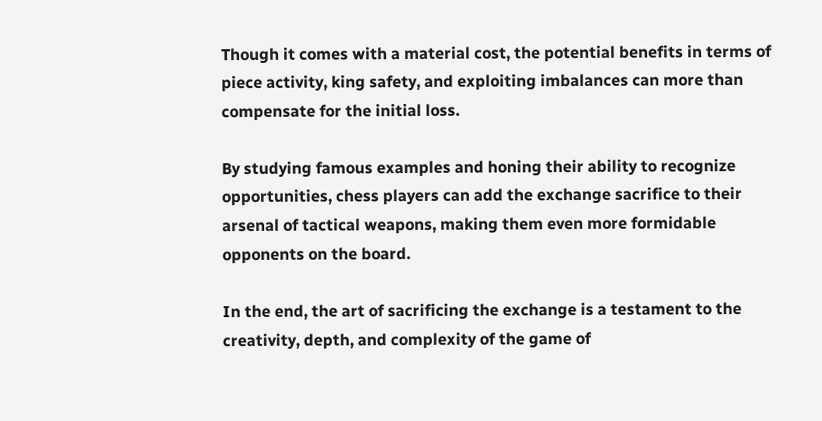Though it comes with a material cost, the potential benefits in terms of piece activity, king safety, and exploiting imbalances can more than compensate for the initial loss.

By studying famous examples and honing their ability to recognize opportunities, chess players can add the exchange sacrifice to their arsenal of tactical weapons, making them even more formidable opponents on the board.

In the end, the art of sacrificing the exchange is a testament to the creativity, depth, and complexity of the game of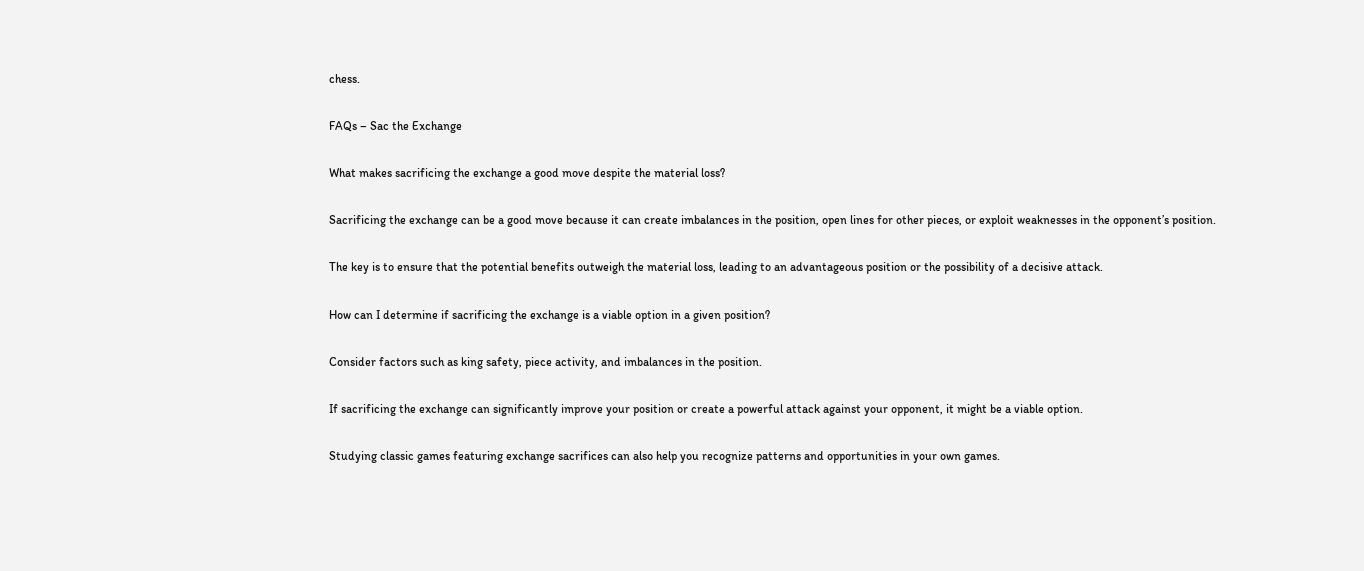chess.

FAQs – Sac the Exchange

What makes sacrificing the exchange a good move despite the material loss?

Sacrificing the exchange can be a good move because it can create imbalances in the position, open lines for other pieces, or exploit weaknesses in the opponent’s position.

The key is to ensure that the potential benefits outweigh the material loss, leading to an advantageous position or the possibility of a decisive attack.

How can I determine if sacrificing the exchange is a viable option in a given position?

Consider factors such as king safety, piece activity, and imbalances in the position.

If sacrificing the exchange can significantly improve your position or create a powerful attack against your opponent, it might be a viable option.

Studying classic games featuring exchange sacrifices can also help you recognize patterns and opportunities in your own games.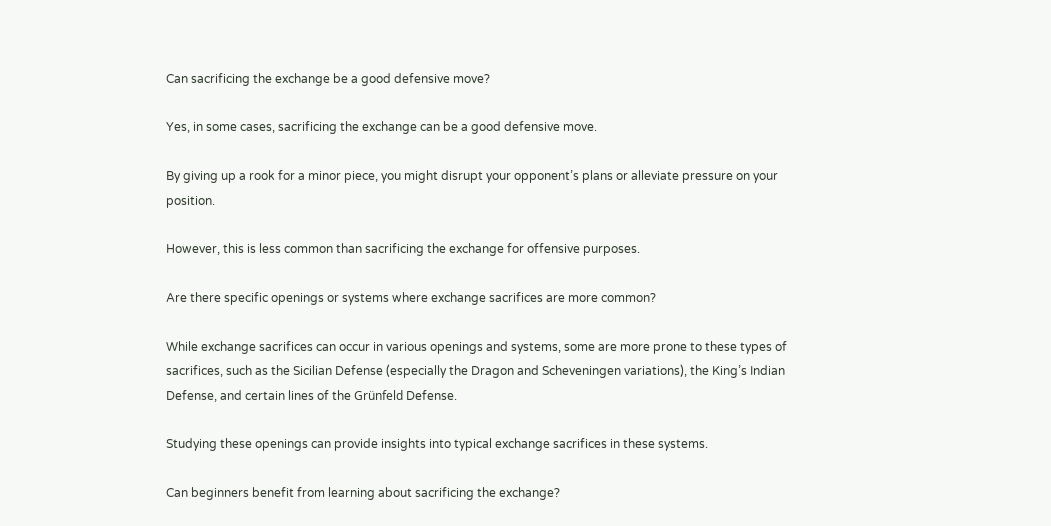Can sacrificing the exchange be a good defensive move?

Yes, in some cases, sacrificing the exchange can be a good defensive move.

By giving up a rook for a minor piece, you might disrupt your opponent’s plans or alleviate pressure on your position.

However, this is less common than sacrificing the exchange for offensive purposes.

Are there specific openings or systems where exchange sacrifices are more common?

While exchange sacrifices can occur in various openings and systems, some are more prone to these types of sacrifices, such as the Sicilian Defense (especially the Dragon and Scheveningen variations), the King’s Indian Defense, and certain lines of the Grünfeld Defense.

Studying these openings can provide insights into typical exchange sacrifices in these systems.

Can beginners benefit from learning about sacrificing the exchange?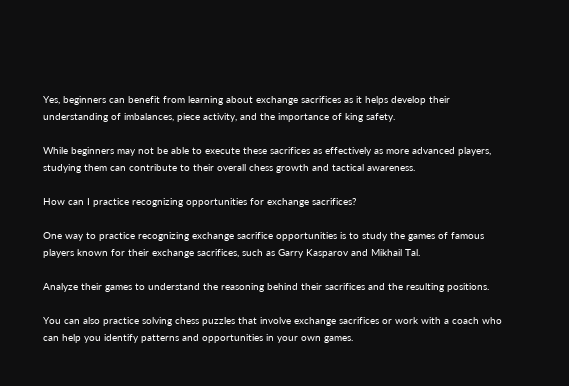Yes, beginners can benefit from learning about exchange sacrifices as it helps develop their understanding of imbalances, piece activity, and the importance of king safety.

While beginners may not be able to execute these sacrifices as effectively as more advanced players, studying them can contribute to their overall chess growth and tactical awareness.

How can I practice recognizing opportunities for exchange sacrifices?

One way to practice recognizing exchange sacrifice opportunities is to study the games of famous players known for their exchange sacrifices, such as Garry Kasparov and Mikhail Tal.

Analyze their games to understand the reasoning behind their sacrifices and the resulting positions.

You can also practice solving chess puzzles that involve exchange sacrifices or work with a coach who can help you identify patterns and opportunities in your own games.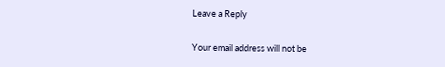Leave a Reply

Your email address will not be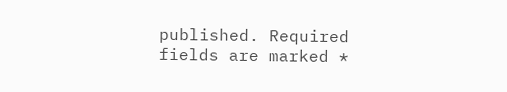published. Required fields are marked *